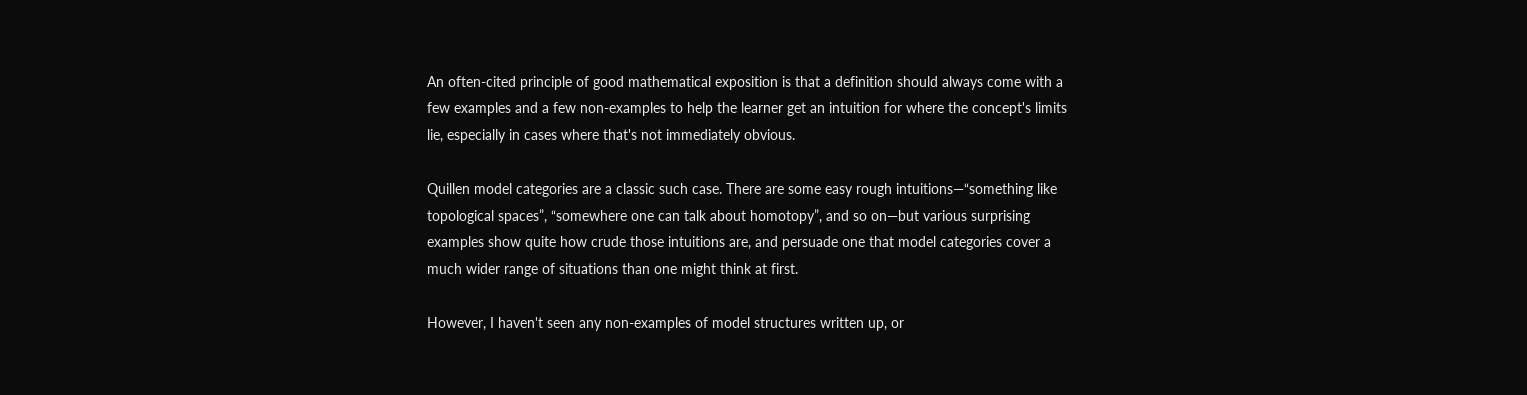An often-cited principle of good mathematical exposition is that a definition should always come with a few examples and a few non-examples to help the learner get an intuition for where the concept's limits lie, especially in cases where that's not immediately obvious.

Quillen model categories are a classic such case. There are some easy rough intuitions—“something like topological spaces”, “somewhere one can talk about homotopy”, and so on—but various surprising examples show quite how crude those intuitions are, and persuade one that model categories cover a much wider range of situations than one might think at first.

However, I haven't seen any non-examples of model structures written up, or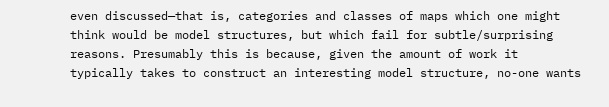even discussed—that is, categories and classes of maps which one might think would be model structures, but which fail for subtle/surprising reasons. Presumably this is because, given the amount of work it typically takes to construct an interesting model structure, no-one wants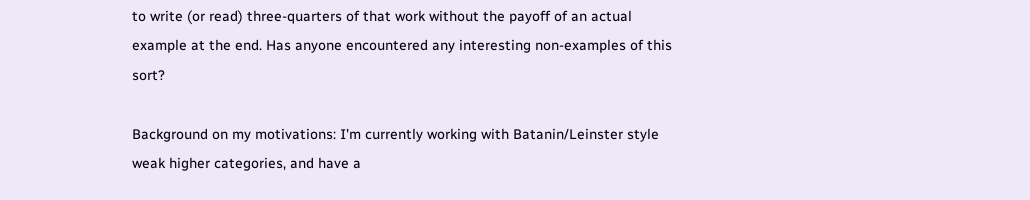to write (or read) three-quarters of that work without the payoff of an actual example at the end. Has anyone encountered any interesting non-examples of this sort?

Background on my motivations: I'm currently working with Batanin/Leinster style weak higher categories, and have a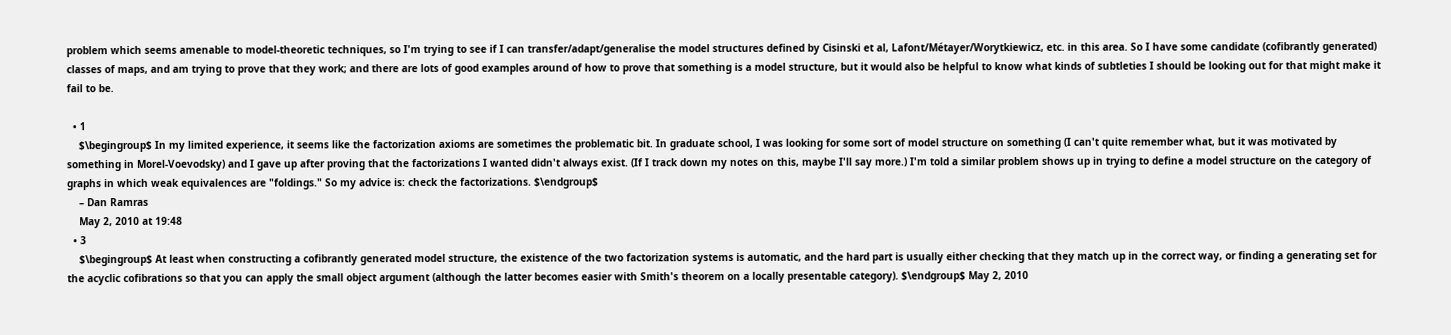problem which seems amenable to model-theoretic techniques, so I'm trying to see if I can transfer/adapt/generalise the model structures defined by Cisinski et al, Lafont/Métayer/Worytkiewicz, etc. in this area. So I have some candidate (cofibrantly generated) classes of maps, and am trying to prove that they work; and there are lots of good examples around of how to prove that something is a model structure, but it would also be helpful to know what kinds of subtleties I should be looking out for that might make it fail to be.

  • 1
    $\begingroup$ In my limited experience, it seems like the factorization axioms are sometimes the problematic bit. In graduate school, I was looking for some sort of model structure on something (I can't quite remember what, but it was motivated by something in Morel-Voevodsky) and I gave up after proving that the factorizations I wanted didn't always exist. (If I track down my notes on this, maybe I'll say more.) I'm told a similar problem shows up in trying to define a model structure on the category of graphs in which weak equivalences are "foldings." So my advice is: check the factorizations. $\endgroup$
    – Dan Ramras
    May 2, 2010 at 19:48
  • 3
    $\begingroup$ At least when constructing a cofibrantly generated model structure, the existence of the two factorization systems is automatic, and the hard part is usually either checking that they match up in the correct way, or finding a generating set for the acyclic cofibrations so that you can apply the small object argument (although the latter becomes easier with Smith's theorem on a locally presentable category). $\endgroup$ May 2, 2010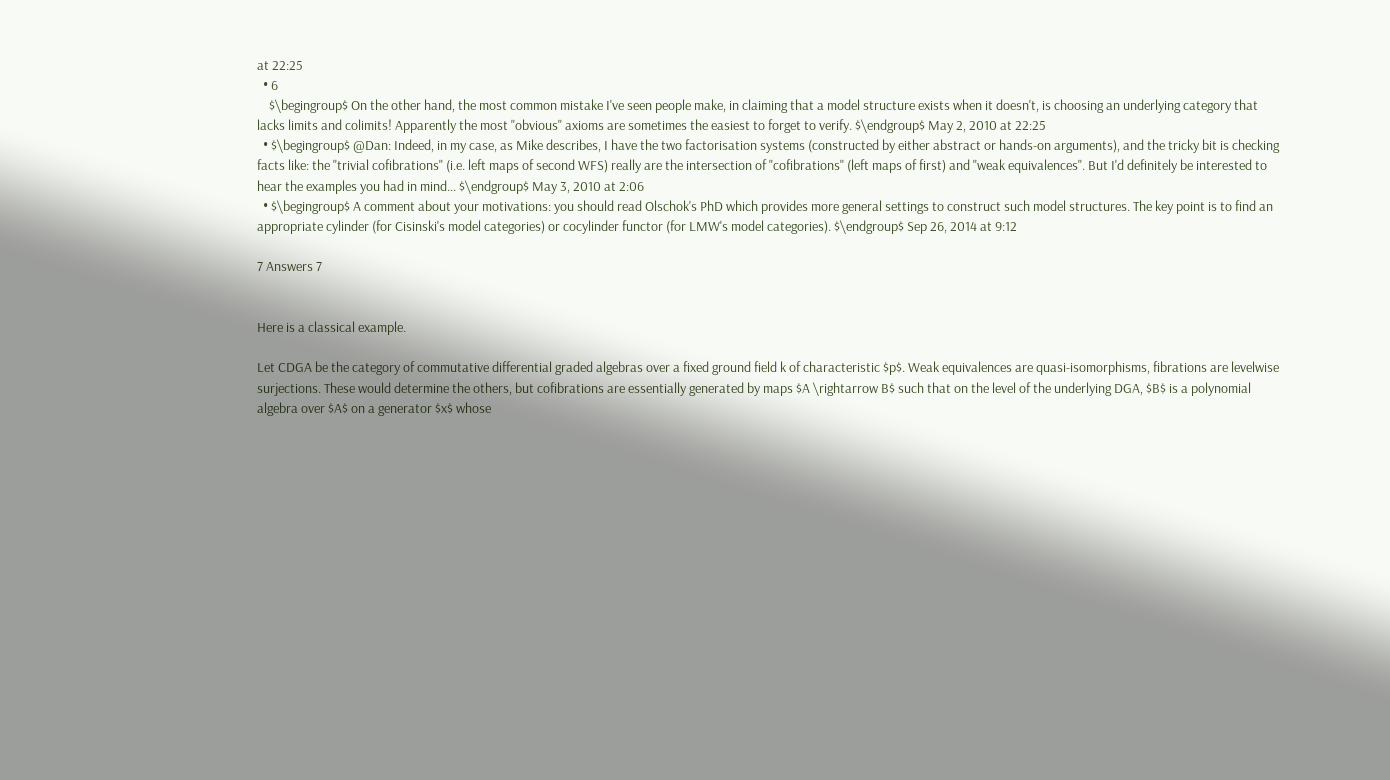at 22:25
  • 6
    $\begingroup$ On the other hand, the most common mistake I've seen people make, in claiming that a model structure exists when it doesn't, is choosing an underlying category that lacks limits and colimits! Apparently the most "obvious" axioms are sometimes the easiest to forget to verify. $\endgroup$ May 2, 2010 at 22:25
  • $\begingroup$ @Dan: Indeed, in my case, as Mike describes, I have the two factorisation systems (constructed by either abstract or hands-on arguments), and the tricky bit is checking facts like: the "trivial cofibrations" (i.e. left maps of second WFS) really are the intersection of "cofibrations" (left maps of first) and "weak equivalences". But I'd definitely be interested to hear the examples you had in mind... $\endgroup$ May 3, 2010 at 2:06
  • $\begingroup$ A comment about your motivations: you should read Olschok's PhD which provides more general settings to construct such model structures. The key point is to find an appropriate cylinder (for Cisinski's model categories) or cocylinder functor (for LMW's model categories). $\endgroup$ Sep 26, 2014 at 9:12

7 Answers 7


Here is a classical example.

Let CDGA be the category of commutative differential graded algebras over a fixed ground field k of characteristic $p$. Weak equivalences are quasi-isomorphisms, fibrations are levelwise surjections. These would determine the others, but cofibrations are essentially generated by maps $A \rightarrow B$ such that on the level of the underlying DGA, $B$ is a polynomial algebra over $A$ on a generator $x$ whose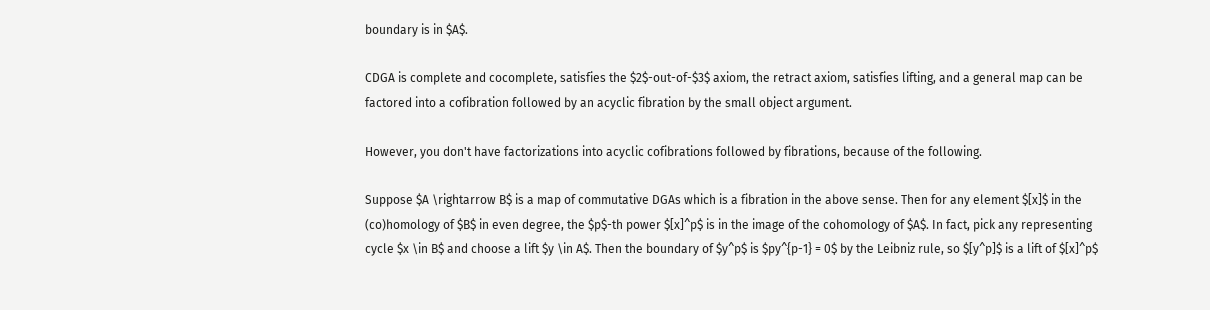boundary is in $A$.

CDGA is complete and cocomplete, satisfies the $2$-out-of-$3$ axiom, the retract axiom, satisfies lifting, and a general map can be factored into a cofibration followed by an acyclic fibration by the small object argument.

However, you don't have factorizations into acyclic cofibrations followed by fibrations, because of the following.

Suppose $A \rightarrow B$ is a map of commutative DGAs which is a fibration in the above sense. Then for any element $[x]$ in the (co)homology of $B$ in even degree, the $p$-th power $[x]^p$ is in the image of the cohomology of $A$. In fact, pick any representing cycle $x \in B$ and choose a lift $y \in A$. Then the boundary of $y^p$ is $py^{p-1} = 0$ by the Leibniz rule, so $[y^p]$ is a lift of $[x]^p$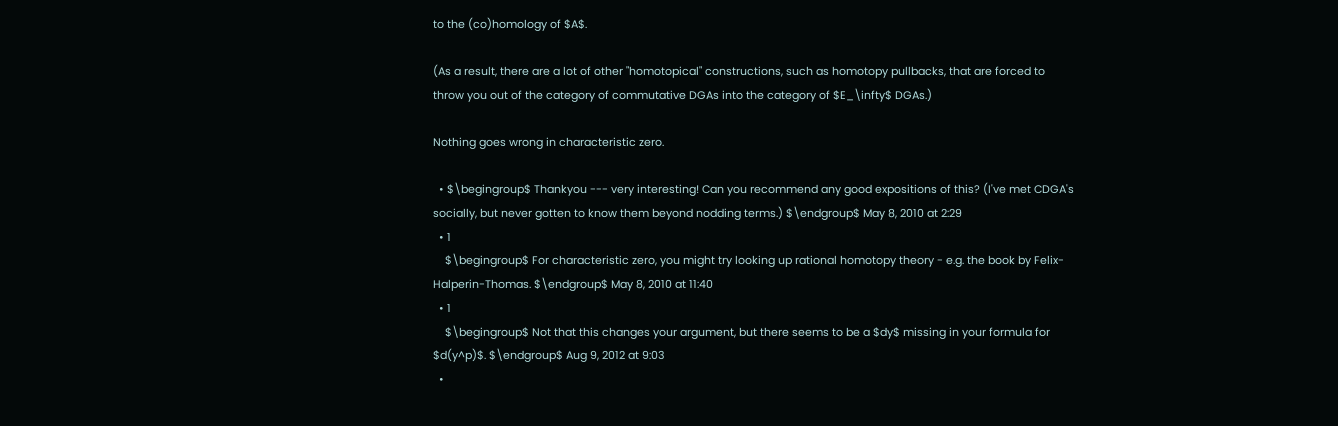to the (co)homology of $A$.

(As a result, there are a lot of other "homotopical" constructions, such as homotopy pullbacks, that are forced to throw you out of the category of commutative DGAs into the category of $E_\infty$ DGAs.)

Nothing goes wrong in characteristic zero.

  • $\begingroup$ Thankyou --- very interesting! Can you recommend any good expositions of this? (I've met CDGA's socially, but never gotten to know them beyond nodding terms.) $\endgroup$ May 8, 2010 at 2:29
  • 1
    $\begingroup$ For characteristic zero, you might try looking up rational homotopy theory - e.g. the book by Felix-Halperin-Thomas. $\endgroup$ May 8, 2010 at 11:40
  • 1
    $\begingroup$ Not that this changes your argument, but there seems to be a $dy$ missing in your formula for $d(y^p)$. $\endgroup$ Aug 9, 2012 at 9:03
  •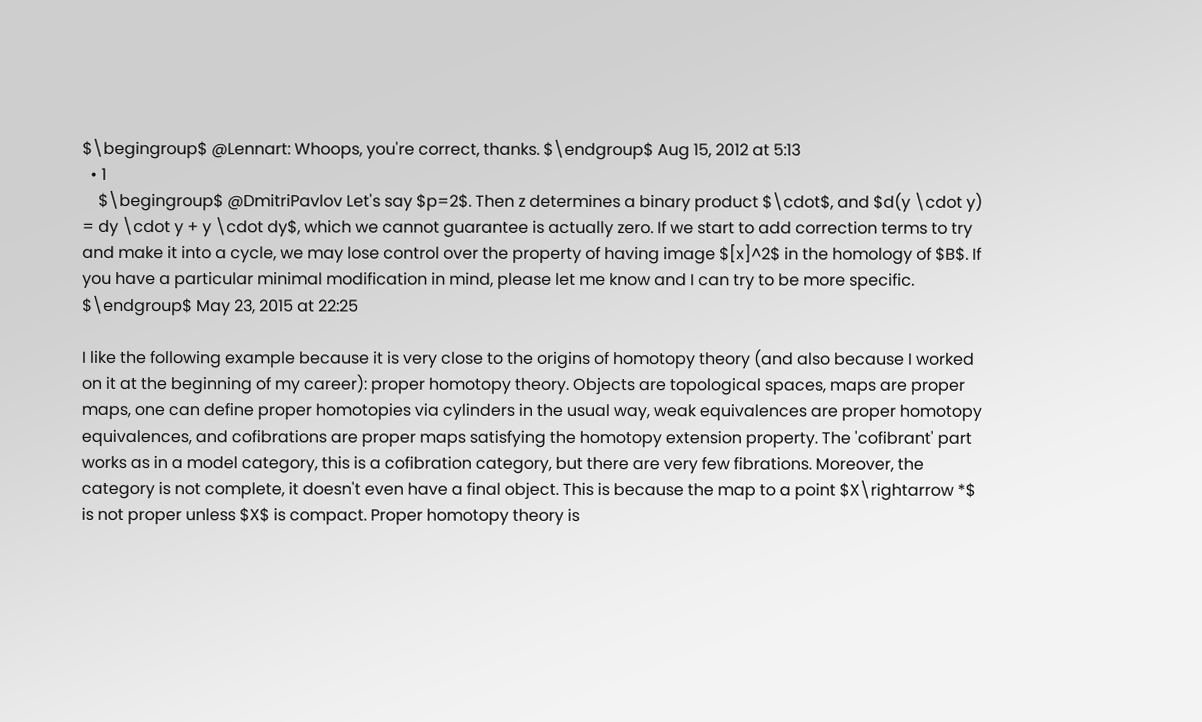$\begingroup$ @Lennart: Whoops, you're correct, thanks. $\endgroup$ Aug 15, 2012 at 5:13
  • 1
    $\begingroup$ @DmitriPavlov Let's say $p=2$. Then z determines a binary product $\cdot$, and $d(y \cdot y) = dy \cdot y + y \cdot dy$, which we cannot guarantee is actually zero. If we start to add correction terms to try and make it into a cycle, we may lose control over the property of having image $[x]^2$ in the homology of $B$. If you have a particular minimal modification in mind, please let me know and I can try to be more specific. $\endgroup$ May 23, 2015 at 22:25

I like the following example because it is very close to the origins of homotopy theory (and also because I worked on it at the beginning of my career): proper homotopy theory. Objects are topological spaces, maps are proper maps, one can define proper homotopies via cylinders in the usual way, weak equivalences are proper homotopy equivalences, and cofibrations are proper maps satisfying the homotopy extension property. The 'cofibrant' part works as in a model category, this is a cofibration category, but there are very few fibrations. Moreover, the category is not complete, it doesn't even have a final object. This is because the map to a point $X\rightarrow *$ is not proper unless $X$ is compact. Proper homotopy theory is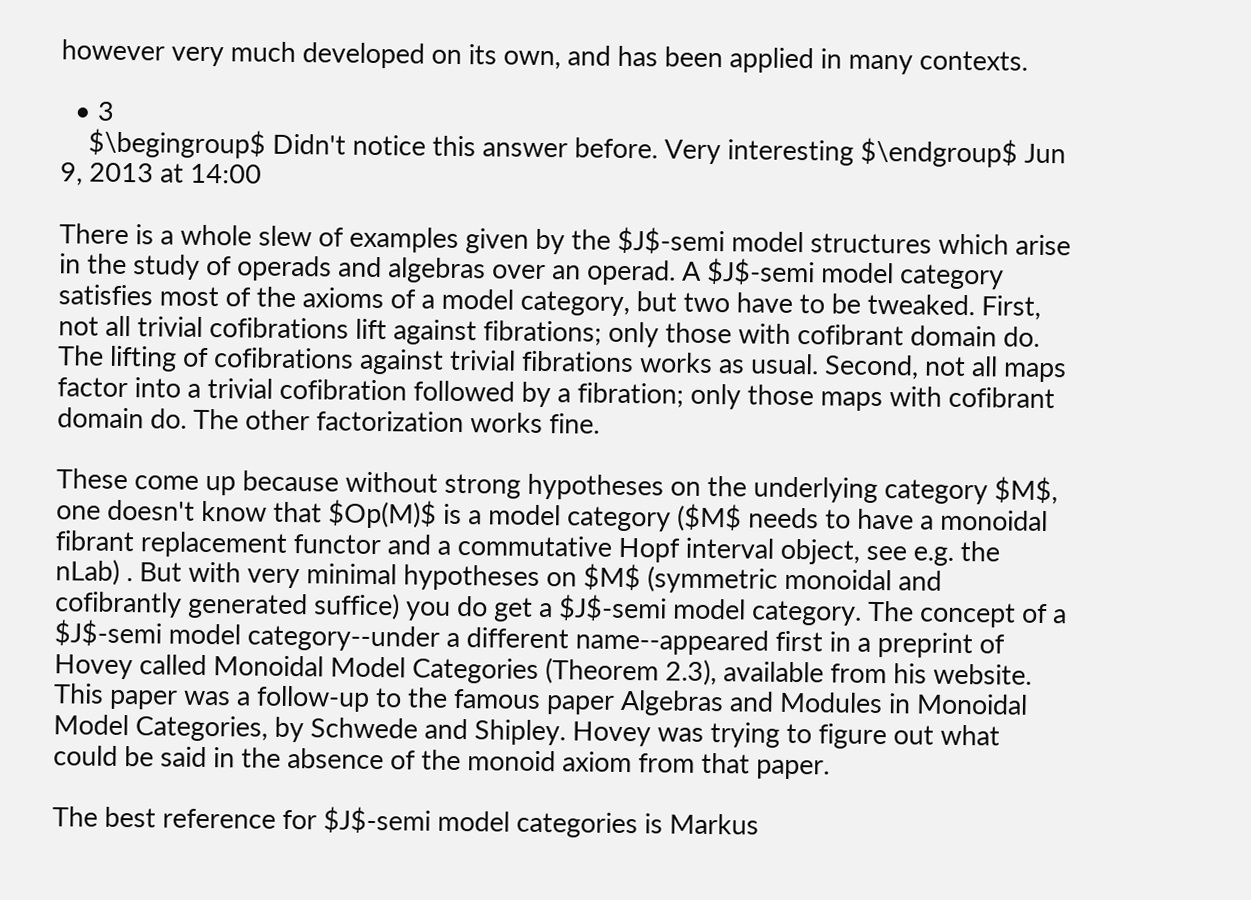however very much developed on its own, and has been applied in many contexts.

  • 3
    $\begingroup$ Didn't notice this answer before. Very interesting $\endgroup$ Jun 9, 2013 at 14:00

There is a whole slew of examples given by the $J$-semi model structures which arise in the study of operads and algebras over an operad. A $J$-semi model category satisfies most of the axioms of a model category, but two have to be tweaked. First, not all trivial cofibrations lift against fibrations; only those with cofibrant domain do. The lifting of cofibrations against trivial fibrations works as usual. Second, not all maps factor into a trivial cofibration followed by a fibration; only those maps with cofibrant domain do. The other factorization works fine.

These come up because without strong hypotheses on the underlying category $M$, one doesn't know that $Op(M)$ is a model category ($M$ needs to have a monoidal fibrant replacement functor and a commutative Hopf interval object, see e.g. the nLab) . But with very minimal hypotheses on $M$ (symmetric monoidal and cofibrantly generated suffice) you do get a $J$-semi model category. The concept of a $J$-semi model category--under a different name--appeared first in a preprint of Hovey called Monoidal Model Categories (Theorem 2.3), available from his website. This paper was a follow-up to the famous paper Algebras and Modules in Monoidal Model Categories, by Schwede and Shipley. Hovey was trying to figure out what could be said in the absence of the monoid axiom from that paper.

The best reference for $J$-semi model categories is Markus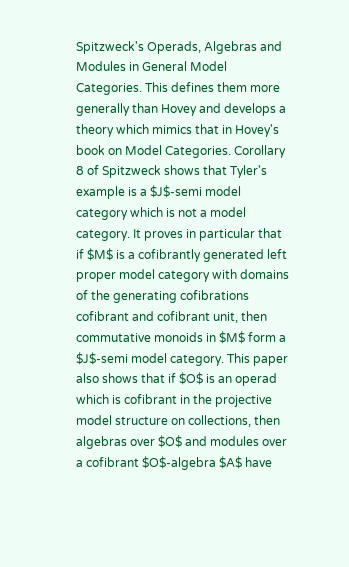Spitzweck's Operads, Algebras and Modules in General Model Categories. This defines them more generally than Hovey and develops a theory which mimics that in Hovey's book on Model Categories. Corollary 8 of Spitzweck shows that Tyler's example is a $J$-semi model category which is not a model category. It proves in particular that if $M$ is a cofibrantly generated left proper model category with domains of the generating cofibrations cofibrant and cofibrant unit, then commutative monoids in $M$ form a $J$-semi model category. This paper also shows that if $O$ is an operad which is cofibrant in the projective model structure on collections, then algebras over $O$ and modules over a cofibrant $O$-algebra $A$ have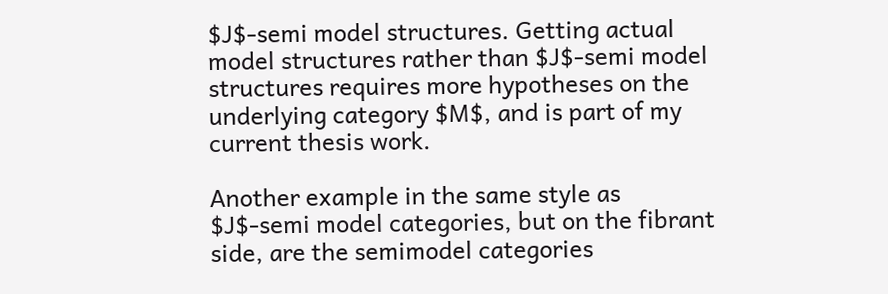$J$-semi model structures. Getting actual model structures rather than $J$-semi model structures requires more hypotheses on the underlying category $M$, and is part of my current thesis work.

Another example in the same style as $J$-semi model categories, but on the fibrant side, are the semimodel categories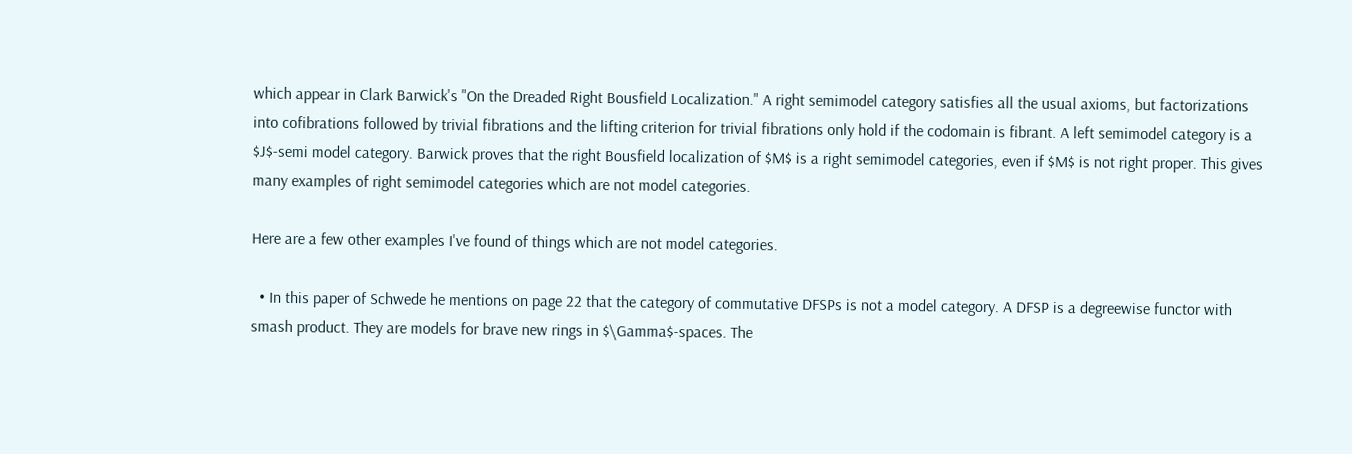which appear in Clark Barwick's "On the Dreaded Right Bousfield Localization." A right semimodel category satisfies all the usual axioms, but factorizations into cofibrations followed by trivial fibrations and the lifting criterion for trivial fibrations only hold if the codomain is fibrant. A left semimodel category is a $J$-semi model category. Barwick proves that the right Bousfield localization of $M$ is a right semimodel categories, even if $M$ is not right proper. This gives many examples of right semimodel categories which are not model categories.

Here are a few other examples I've found of things which are not model categories.

  • In this paper of Schwede he mentions on page 22 that the category of commutative DFSPs is not a model category. A DFSP is a degreewise functor with smash product. They are models for brave new rings in $\Gamma$-spaces. The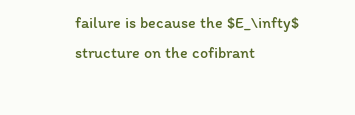failure is because the $E_\infty$ structure on the cofibrant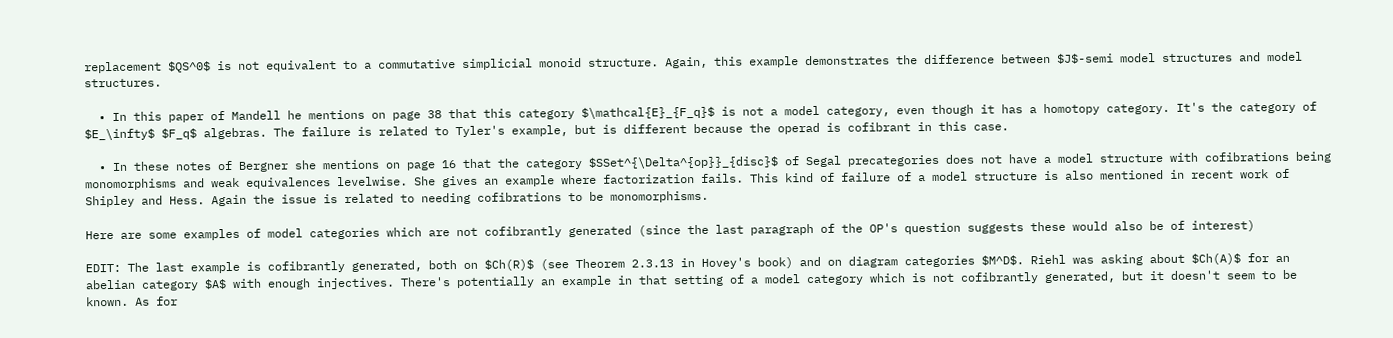replacement $QS^0$ is not equivalent to a commutative simplicial monoid structure. Again, this example demonstrates the difference between $J$-semi model structures and model structures.

  • In this paper of Mandell he mentions on page 38 that this category $\mathcal{E}_{F_q}$ is not a model category, even though it has a homotopy category. It's the category of $E_\infty$ $F_q$ algebras. The failure is related to Tyler's example, but is different because the operad is cofibrant in this case.

  • In these notes of Bergner she mentions on page 16 that the category $SSet^{\Delta^{op}}_{disc}$ of Segal precategories does not have a model structure with cofibrations being monomorphisms and weak equivalences levelwise. She gives an example where factorization fails. This kind of failure of a model structure is also mentioned in recent work of Shipley and Hess. Again the issue is related to needing cofibrations to be monomorphisms.

Here are some examples of model categories which are not cofibrantly generated (since the last paragraph of the OP's question suggests these would also be of interest)

EDIT: The last example is cofibrantly generated, both on $Ch(R)$ (see Theorem 2.3.13 in Hovey's book) and on diagram categories $M^D$. Riehl was asking about $Ch(A)$ for an abelian category $A$ with enough injectives. There's potentially an example in that setting of a model category which is not cofibrantly generated, but it doesn't seem to be known. As for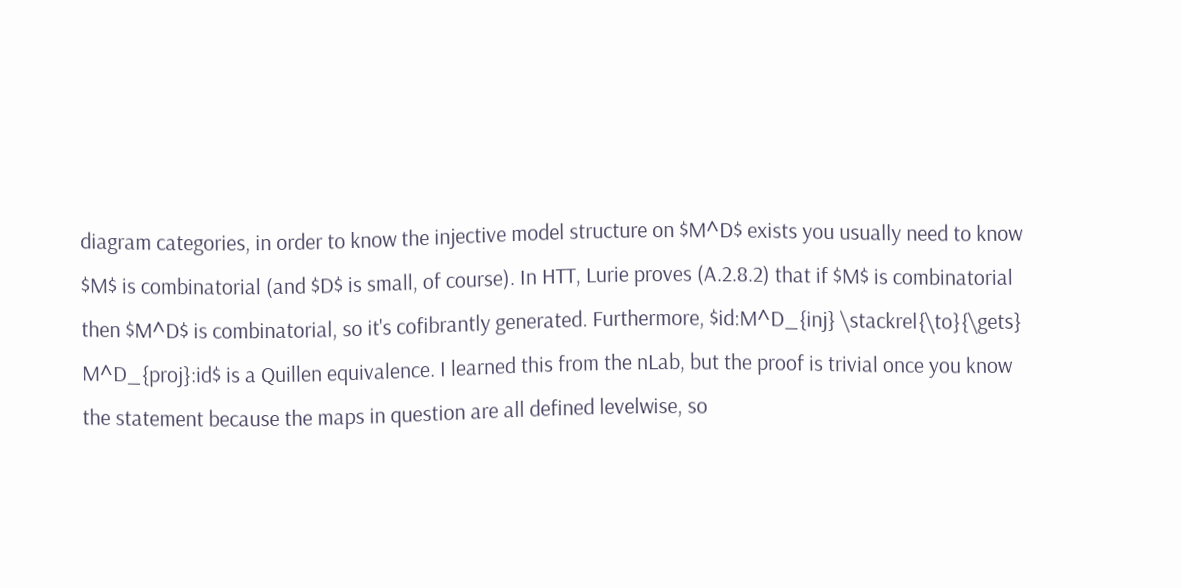diagram categories, in order to know the injective model structure on $M^D$ exists you usually need to know $M$ is combinatorial (and $D$ is small, of course). In HTT, Lurie proves (A.2.8.2) that if $M$ is combinatorial then $M^D$ is combinatorial, so it's cofibrantly generated. Furthermore, $id:M^D_{inj} \stackrel{\to}{\gets} M^D_{proj}:id$ is a Quillen equivalence. I learned this from the nLab, but the proof is trivial once you know the statement because the maps in question are all defined levelwise, so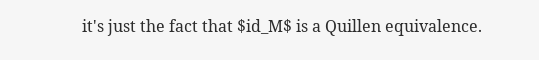it's just the fact that $id_M$ is a Quillen equivalence.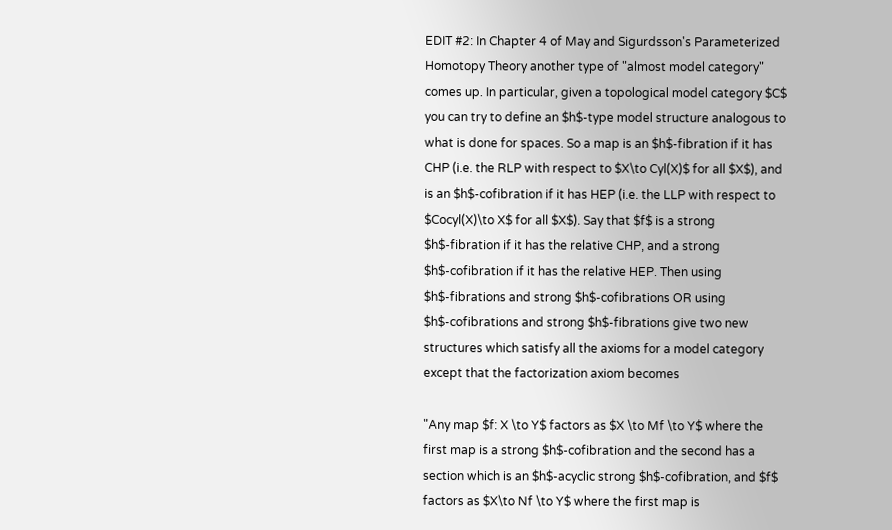EDIT #2: In Chapter 4 of May and Sigurdsson's Parameterized Homotopy Theory another type of "almost model category" comes up. In particular, given a topological model category $C$ you can try to define an $h$-type model structure analogous to what is done for spaces. So a map is an $h$-fibration if it has CHP (i.e. the RLP with respect to $X\to Cyl(X)$ for all $X$), and is an $h$-cofibration if it has HEP (i.e. the LLP with respect to $Cocyl(X)\to X$ for all $X$). Say that $f$ is a strong $h$-fibration if it has the relative CHP, and a strong $h$-cofibration if it has the relative HEP. Then using $h$-fibrations and strong $h$-cofibrations OR using $h$-cofibrations and strong $h$-fibrations give two new structures which satisfy all the axioms for a model category except that the factorization axiom becomes

"Any map $f: X \to Y$ factors as $X \to Mf \to Y$ where the first map is a strong $h$-cofibration and the second has a section which is an $h$-acyclic strong $h$-cofibration, and $f$ factors as $X\to Nf \to Y$ where the first map is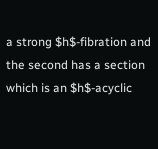a strong $h$-fibration and the second has a section which is an $h$-acyclic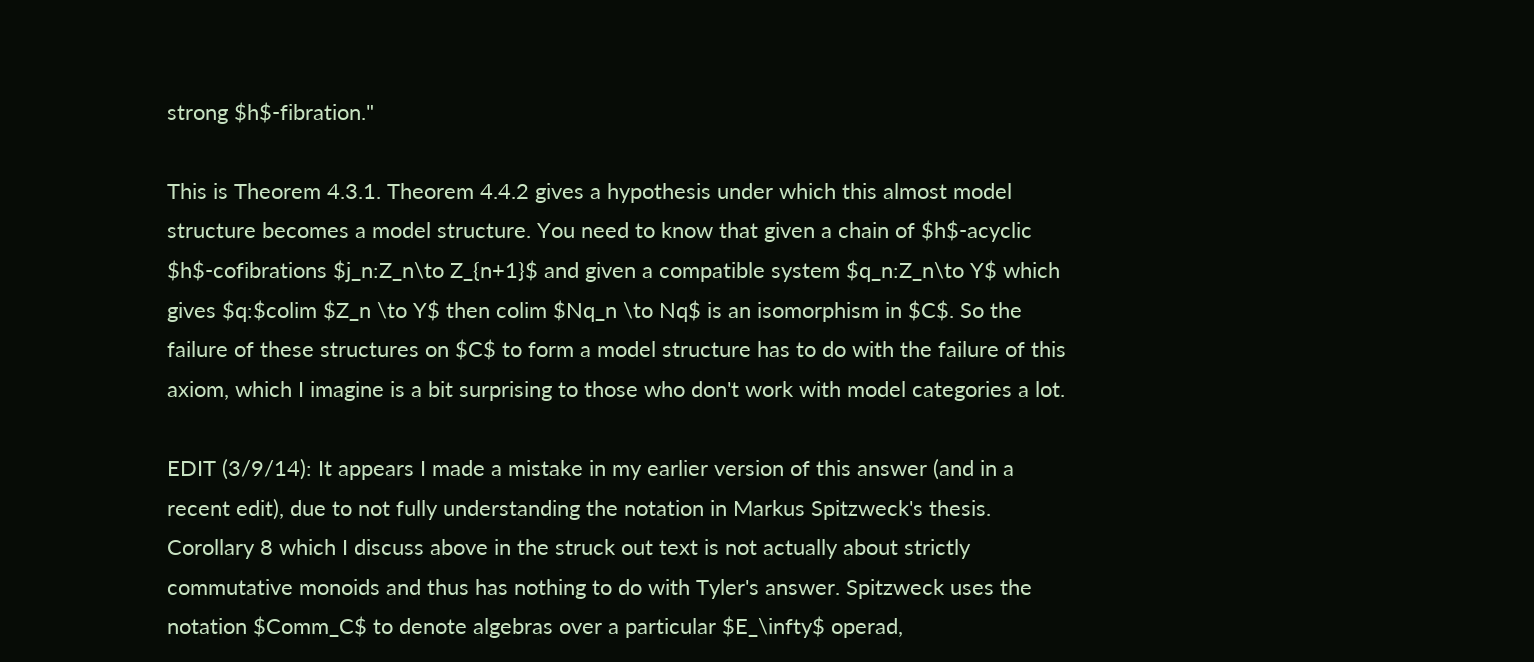strong $h$-fibration."

This is Theorem 4.3.1. Theorem 4.4.2 gives a hypothesis under which this almost model structure becomes a model structure. You need to know that given a chain of $h$-acyclic $h$-cofibrations $j_n:Z_n\to Z_{n+1}$ and given a compatible system $q_n:Z_n\to Y$ which gives $q:$colim $Z_n \to Y$ then colim $Nq_n \to Nq$ is an isomorphism in $C$. So the failure of these structures on $C$ to form a model structure has to do with the failure of this axiom, which I imagine is a bit surprising to those who don't work with model categories a lot.

EDIT (3/9/14): It appears I made a mistake in my earlier version of this answer (and in a recent edit), due to not fully understanding the notation in Markus Spitzweck's thesis. Corollary 8 which I discuss above in the struck out text is not actually about strictly commutative monoids and thus has nothing to do with Tyler's answer. Spitzweck uses the notation $Comm_C$ to denote algebras over a particular $E_\infty$ operad,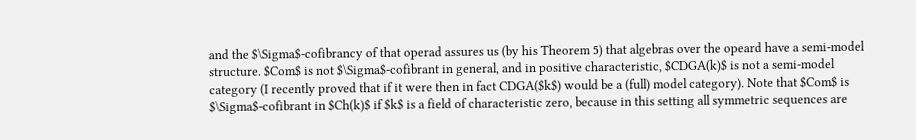and the $\Sigma$-cofibrancy of that operad assures us (by his Theorem 5) that algebras over the opeard have a semi-model structure. $Com$ is not $\Sigma$-cofibrant in general, and in positive characteristic, $CDGA(k)$ is not a semi-model category (I recently proved that if it were then in fact CDGA($k$) would be a (full) model category). Note that $Com$ is $\Sigma$-cofibrant in $Ch(k)$ if $k$ is a field of characteristic zero, because in this setting all symmetric sequences are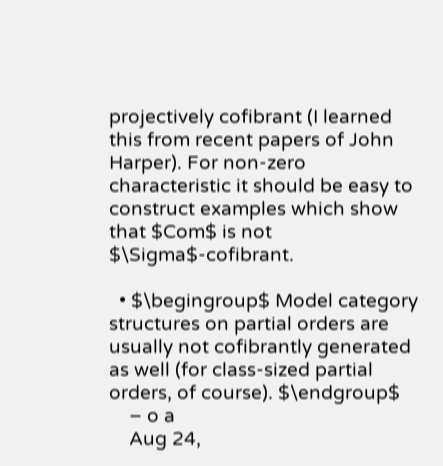projectively cofibrant (I learned this from recent papers of John Harper). For non-zero characteristic it should be easy to construct examples which show that $Com$ is not $\Sigma$-cofibrant.

  • $\begingroup$ Model category structures on partial orders are usually not cofibrantly generated as well (for class-sized partial orders, of course). $\endgroup$
    – o a
    Aug 24,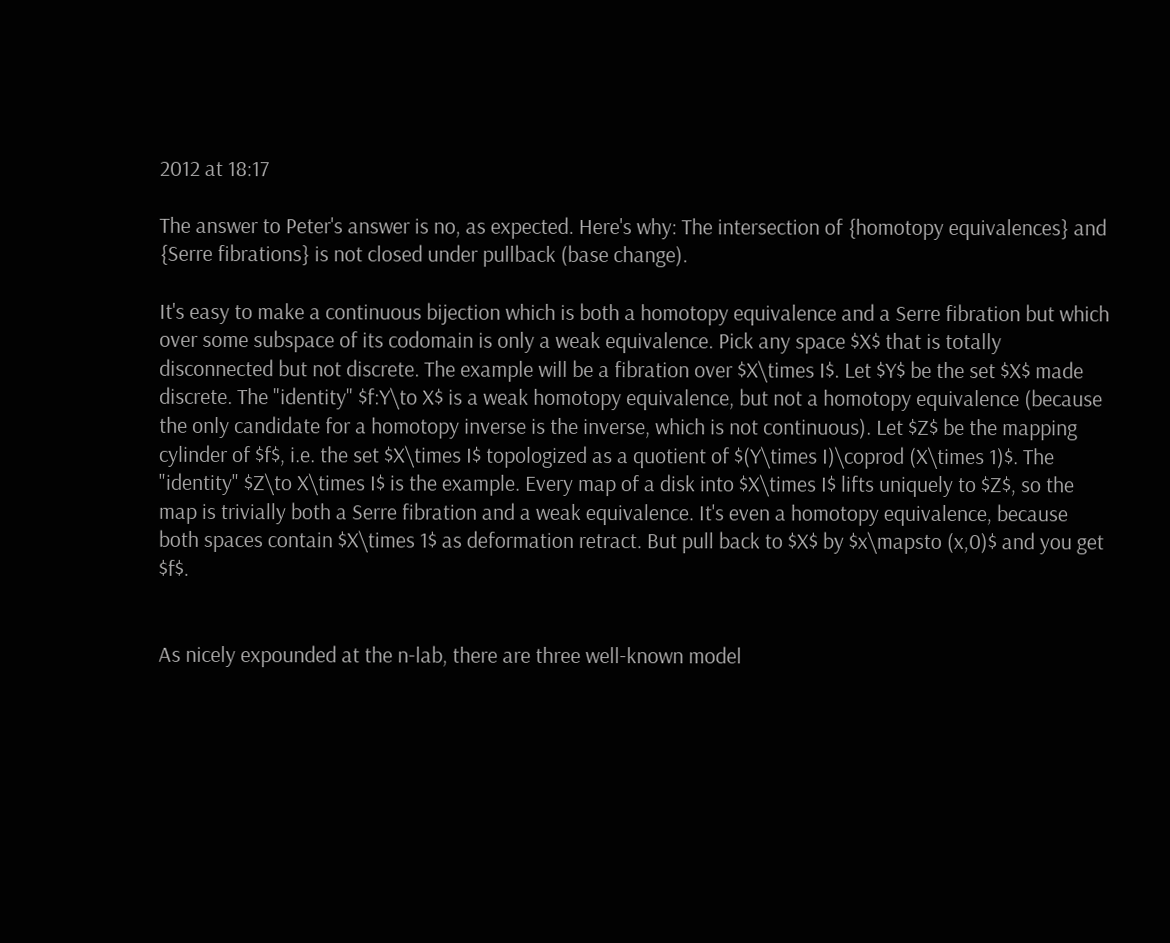2012 at 18:17

The answer to Peter's answer is no, as expected. Here's why: The intersection of {homotopy equivalences} and {Serre fibrations} is not closed under pullback (base change).

It's easy to make a continuous bijection which is both a homotopy equivalence and a Serre fibration but which over some subspace of its codomain is only a weak equivalence. Pick any space $X$ that is totally disconnected but not discrete. The example will be a fibration over $X\times I$. Let $Y$ be the set $X$ made discrete. The "identity" $f:Y\to X$ is a weak homotopy equivalence, but not a homotopy equivalence (because the only candidate for a homotopy inverse is the inverse, which is not continuous). Let $Z$ be the mapping cylinder of $f$, i.e. the set $X\times I$ topologized as a quotient of $(Y\times I)\coprod (X\times 1)$. The "identity" $Z\to X\times I$ is the example. Every map of a disk into $X\times I$ lifts uniquely to $Z$, so the map is trivially both a Serre fibration and a weak equivalence. It's even a homotopy equivalence, because both spaces contain $X\times 1$ as deformation retract. But pull back to $X$ by $x\mapsto (x,0)$ and you get $f$.


As nicely expounded at the n-lab, there are three well-known model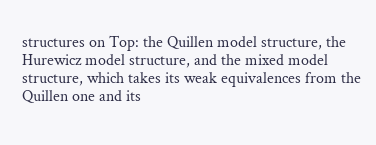structures on Top: the Quillen model structure, the Hurewicz model structure, and the mixed model structure, which takes its weak equivalences from the Quillen one and its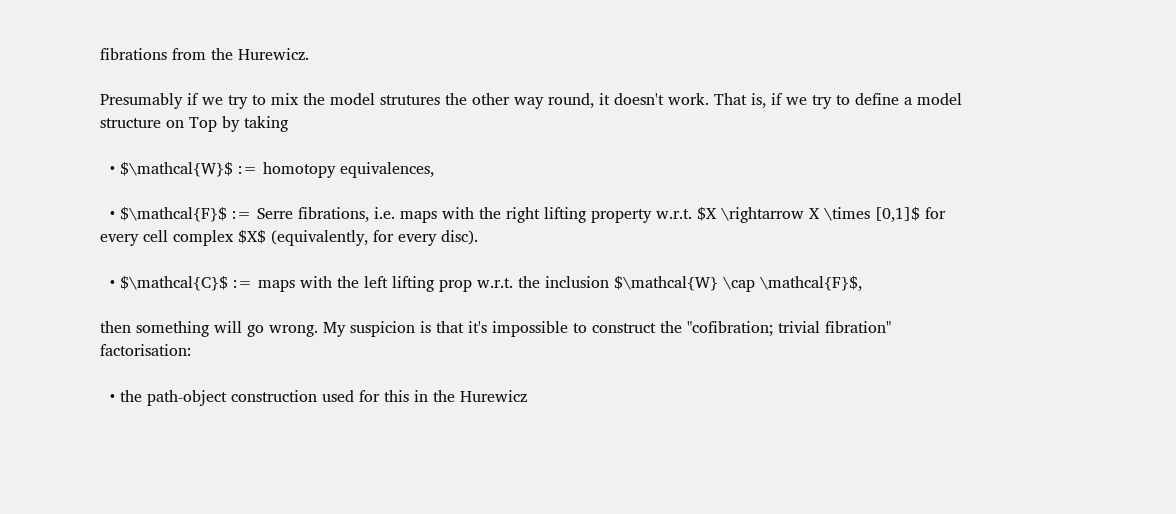fibrations from the Hurewicz.

Presumably if we try to mix the model strutures the other way round, it doesn't work. That is, if we try to define a model structure on Top by taking

  • $\mathcal{W}$ := homotopy equivalences,

  • $\mathcal{F}$ := Serre fibrations, i.e. maps with the right lifting property w.r.t. $X \rightarrow X \times [0,1]$ for every cell complex $X$ (equivalently, for every disc).

  • $\mathcal{C}$ := maps with the left lifting prop w.r.t. the inclusion $\mathcal{W} \cap \mathcal{F}$,

then something will go wrong. My suspicion is that it's impossible to construct the "cofibration; trivial fibration" factorisation:

  • the path-object construction used for this in the Hurewicz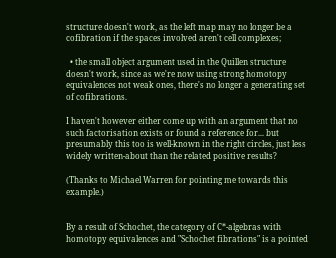structure doesn't work, as the left map may no longer be a cofibration if the spaces involved aren't cell complexes;

  • the small object argument used in the Quillen structure doesn't work, since as we're now using strong homotopy equivalences not weak ones, there's no longer a generating set of cofibrations.

I haven't however either come up with an argument that no such factorisation exists or found a reference for... but presumably this too is well-known in the right circles, just less widely written-about than the related positive results?

(Thanks to Michael Warren for pointing me towards this example.)


By a result of Schochet, the category of C*-algebras with homotopy equivalences and "Schochet fibrations" is a pointed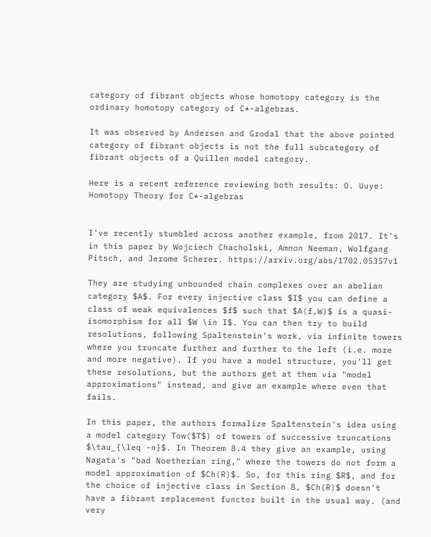category of fibrant objects whose homotopy category is the ordinary homotopy category of C*-algebras.

It was observed by Andersen and Grodal that the above pointed category of fibrant objects is not the full subcategory of fibrant objects of a Quillen model category.

Here is a recent reference reviewing both results: O. Uuye: Homotopy Theory for C*-algebras


I've recently stumbled across another example, from 2017. It's in this paper by Wojciech Chacholski, Amnon Neeman, Wolfgang Pitsch, and Jerome Scherer. https://arxiv.org/abs/1702.05357v1

They are studying unbounded chain complexes over an abelian category $A$. For every injective class $I$ you can define a class of weak equivalences $f$ such that $A(f,W)$ is a quasi-isomorphism for all $W \in I$. You can then try to build resolutions, following Spaltenstein's work, via infinite towers where you truncate further and further to the left (i.e. more and more negative). If you have a model structure, you'll get these resolutions, but the authors get at them via "model approximations" instead, and give an example where even that fails.

In this paper, the authors formalize Spaltenstein's idea using a model category Tow($T$) of towers of successive truncations $\tau_{\leq -n}$. In Theorem 8.4 they give an example, using Nagata's "bad Noetherian ring," where the towers do not form a model approximation of $Ch(R)$. So, for this ring $R$, and for the choice of injective class in Section 8, $Ch(R)$ doesn't have a fibrant replacement functor built in the usual way. (and very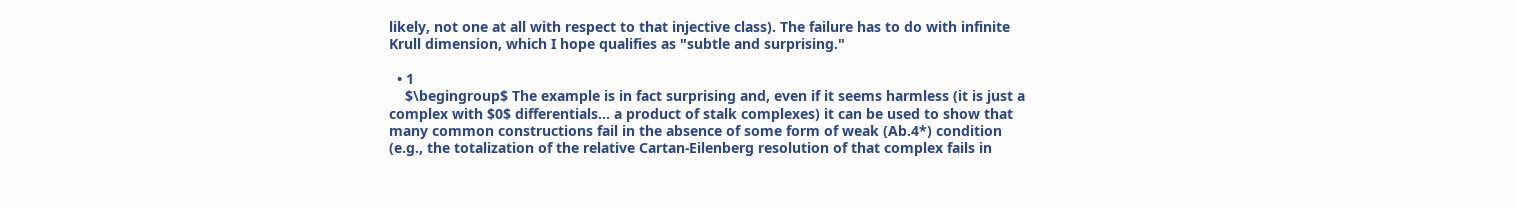likely, not one at all with respect to that injective class). The failure has to do with infinite Krull dimension, which I hope qualifies as "subtle and surprising."

  • 1
    $\begingroup$ The example is in fact surprising and, even if it seems harmless (it is just a complex with $0$ differentials... a product of stalk complexes) it can be used to show that many common constructions fail in the absence of some form of weak (Ab.4*) condition (e.g., the totalization of the relative Cartan-Eilenberg resolution of that complex fails in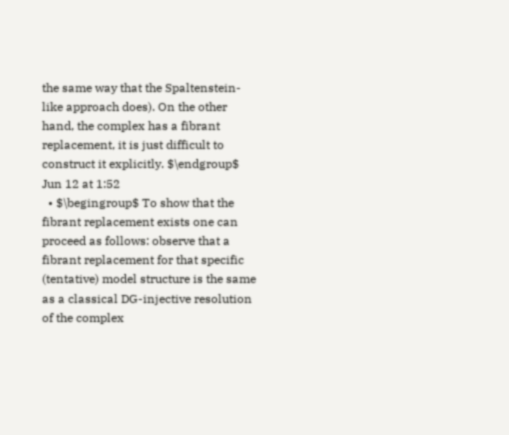the same way that the Spaltenstein-like approach does). On the other hand, the complex has a fibrant replacement, it is just difficult to construct it explicitly. $\endgroup$ Jun 12 at 1:52
  • $\begingroup$ To show that the fibrant replacement exists one can proceed as follows: observe that a fibrant replacement for that specific (tentative) model structure is the same as a classical DG-injective resolution of the complex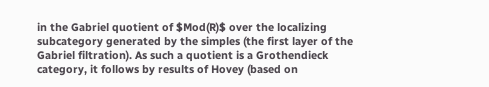in the Gabriel quotient of $Mod(R)$ over the localizing subcategory generated by the simples (the first layer of the Gabriel filtration). As such a quotient is a Grothendieck category, it follows by results of Hovey (based on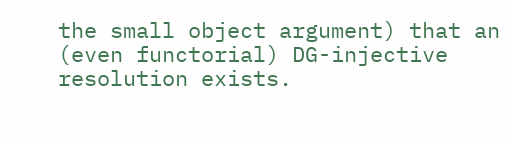the small object argument) that an (even functorial) DG-injective resolution exists.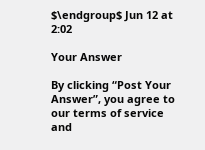$\endgroup$ Jun 12 at 2:02

Your Answer

By clicking “Post Your Answer”, you agree to our terms of service and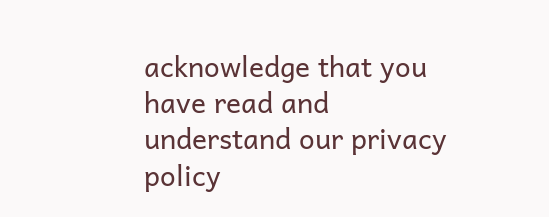acknowledge that you have read and understand our privacy policy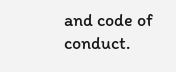and code of conduct.